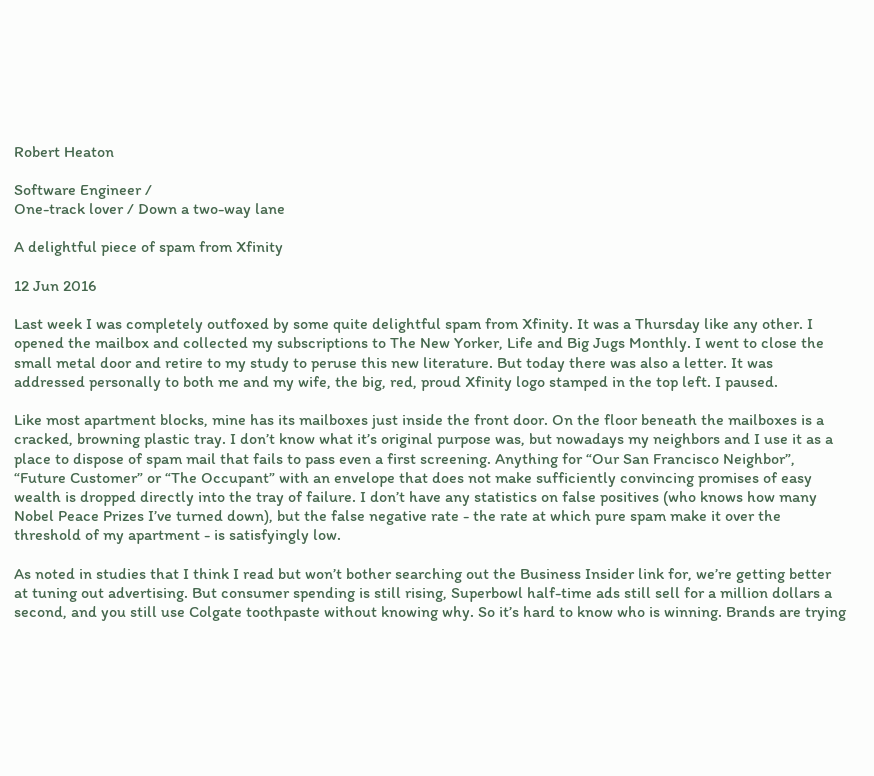Robert Heaton

Software Engineer /
One-track lover / Down a two-way lane

A delightful piece of spam from Xfinity

12 Jun 2016

Last week I was completely outfoxed by some quite delightful spam from Xfinity. It was a Thursday like any other. I opened the mailbox and collected my subscriptions to The New Yorker, Life and Big Jugs Monthly. I went to close the small metal door and retire to my study to peruse this new literature. But today there was also a letter. It was addressed personally to both me and my wife, the big, red, proud Xfinity logo stamped in the top left. I paused.

Like most apartment blocks, mine has its mailboxes just inside the front door. On the floor beneath the mailboxes is a cracked, browning plastic tray. I don’t know what it’s original purpose was, but nowadays my neighbors and I use it as a place to dispose of spam mail that fails to pass even a first screening. Anything for “Our San Francisco Neighbor”, “Future Customer” or “The Occupant” with an envelope that does not make sufficiently convincing promises of easy wealth is dropped directly into the tray of failure. I don’t have any statistics on false positives (who knows how many Nobel Peace Prizes I’ve turned down), but the false negative rate - the rate at which pure spam make it over the threshold of my apartment - is satisfyingly low.

As noted in studies that I think I read but won’t bother searching out the Business Insider link for, we’re getting better at tuning out advertising. But consumer spending is still rising, Superbowl half-time ads still sell for a million dollars a second, and you still use Colgate toothpaste without knowing why. So it’s hard to know who is winning. Brands are trying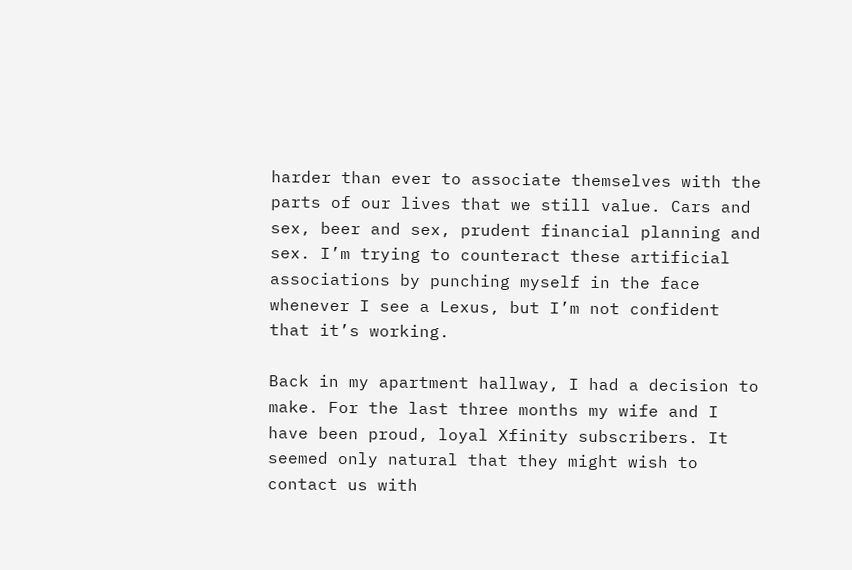harder than ever to associate themselves with the parts of our lives that we still value. Cars and sex, beer and sex, prudent financial planning and sex. I’m trying to counteract these artificial associations by punching myself in the face whenever I see a Lexus, but I’m not confident that it’s working.

Back in my apartment hallway, I had a decision to make. For the last three months my wife and I have been proud, loyal Xfinity subscribers. It seemed only natural that they might wish to contact us with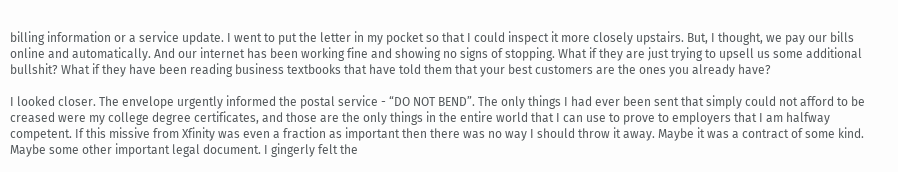billing information or a service update. I went to put the letter in my pocket so that I could inspect it more closely upstairs. But, I thought, we pay our bills online and automatically. And our internet has been working fine and showing no signs of stopping. What if they are just trying to upsell us some additional bullshit? What if they have been reading business textbooks that have told them that your best customers are the ones you already have?

I looked closer. The envelope urgently informed the postal service - “DO NOT BEND”. The only things I had ever been sent that simply could not afford to be creased were my college degree certificates, and those are the only things in the entire world that I can use to prove to employers that I am halfway competent. If this missive from Xfinity was even a fraction as important then there was no way I should throw it away. Maybe it was a contract of some kind. Maybe some other important legal document. I gingerly felt the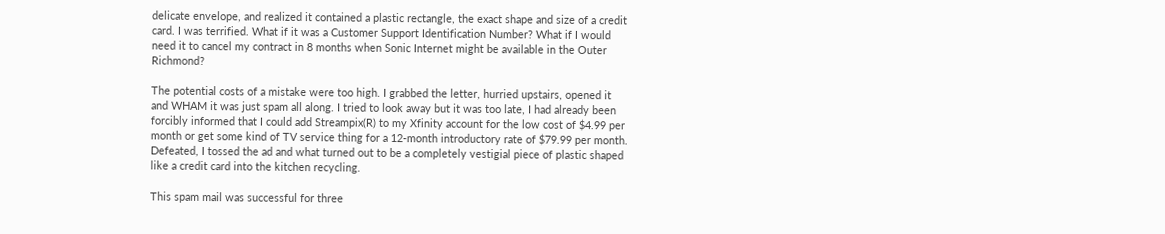delicate envelope, and realized it contained a plastic rectangle, the exact shape and size of a credit card. I was terrified. What if it was a Customer Support Identification Number? What if I would need it to cancel my contract in 8 months when Sonic Internet might be available in the Outer Richmond?

The potential costs of a mistake were too high. I grabbed the letter, hurried upstairs, opened it and WHAM it was just spam all along. I tried to look away but it was too late, I had already been forcibly informed that I could add Streampix(R) to my Xfinity account for the low cost of $4.99 per month or get some kind of TV service thing for a 12-month introductory rate of $79.99 per month. Defeated, I tossed the ad and what turned out to be a completely vestigial piece of plastic shaped like a credit card into the kitchen recycling.

This spam mail was successful for three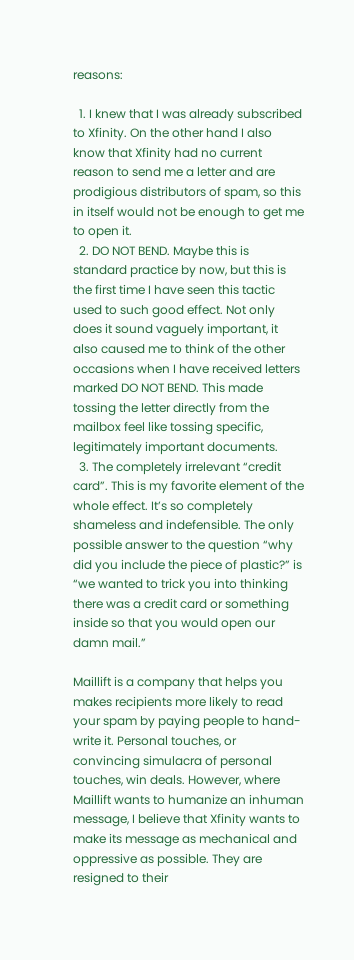reasons:

  1. I knew that I was already subscribed to Xfinity. On the other hand I also know that Xfinity had no current reason to send me a letter and are prodigious distributors of spam, so this in itself would not be enough to get me to open it.
  2. DO NOT BEND. Maybe this is standard practice by now, but this is the first time I have seen this tactic used to such good effect. Not only does it sound vaguely important, it also caused me to think of the other occasions when I have received letters marked DO NOT BEND. This made tossing the letter directly from the mailbox feel like tossing specific, legitimately important documents.
  3. The completely irrelevant “credit card”. This is my favorite element of the whole effect. It’s so completely shameless and indefensible. The only possible answer to the question “why did you include the piece of plastic?” is “we wanted to trick you into thinking there was a credit card or something inside so that you would open our damn mail.”

Maillift is a company that helps you makes recipients more likely to read your spam by paying people to hand-write it. Personal touches, or convincing simulacra of personal touches, win deals. However, where Maillift wants to humanize an inhuman message, I believe that Xfinity wants to make its message as mechanical and oppressive as possible. They are resigned to their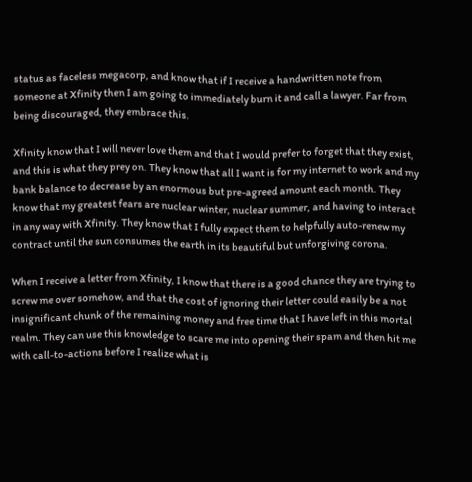status as faceless megacorp, and know that if I receive a handwritten note from someone at Xfinity then I am going to immediately burn it and call a lawyer. Far from being discouraged, they embrace this.

Xfinity know that I will never love them and that I would prefer to forget that they exist, and this is what they prey on. They know that all I want is for my internet to work and my bank balance to decrease by an enormous but pre-agreed amount each month. They know that my greatest fears are nuclear winter, nuclear summer, and having to interact in any way with Xfinity. They know that I fully expect them to helpfully auto-renew my contract until the sun consumes the earth in its beautiful but unforgiving corona.

When I receive a letter from Xfinity, I know that there is a good chance they are trying to screw me over somehow, and that the cost of ignoring their letter could easily be a not insignificant chunk of the remaining money and free time that I have left in this mortal realm. They can use this knowledge to scare me into opening their spam and then hit me with call-to-actions before I realize what is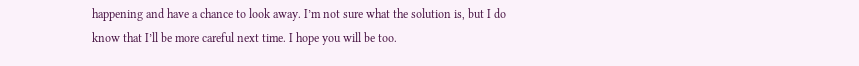happening and have a chance to look away. I’m not sure what the solution is, but I do know that I’ll be more careful next time. I hope you will be too.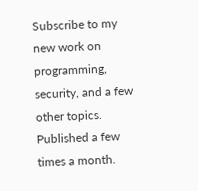Subscribe to my new work on programming, security, and a few other topics. Published a few times a month.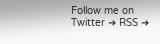Follow me on Twitter ➜ RSS ➜